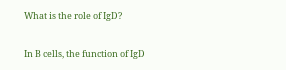What is the role of IgD?

In B cells, the function of IgD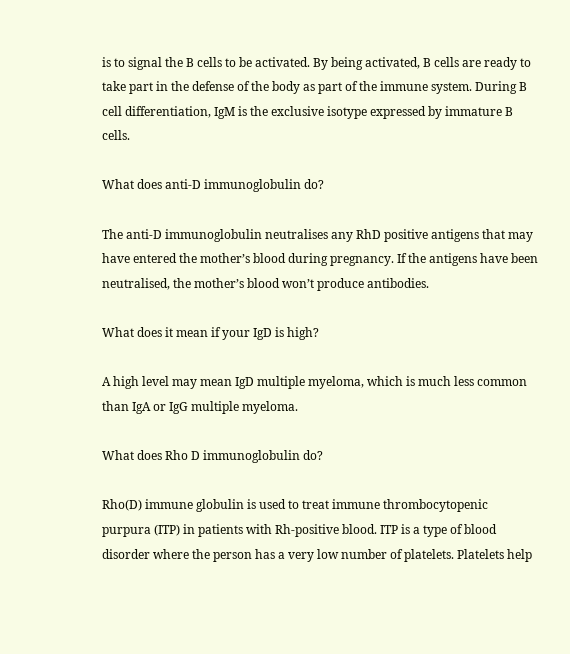is to signal the B cells to be activated. By being activated, B cells are ready to take part in the defense of the body as part of the immune system. During B cell differentiation, IgM is the exclusive isotype expressed by immature B cells.

What does anti-D immunoglobulin do?

The anti-D immunoglobulin neutralises any RhD positive antigens that may have entered the mother’s blood during pregnancy. If the antigens have been neutralised, the mother’s blood won’t produce antibodies.

What does it mean if your IgD is high?

A high level may mean IgD multiple myeloma, which is much less common than IgA or IgG multiple myeloma.

What does Rho D immunoglobulin do?

Rho(D) immune globulin is used to treat immune thrombocytopenic purpura (ITP) in patients with Rh-positive blood. ITP is a type of blood disorder where the person has a very low number of platelets. Platelets help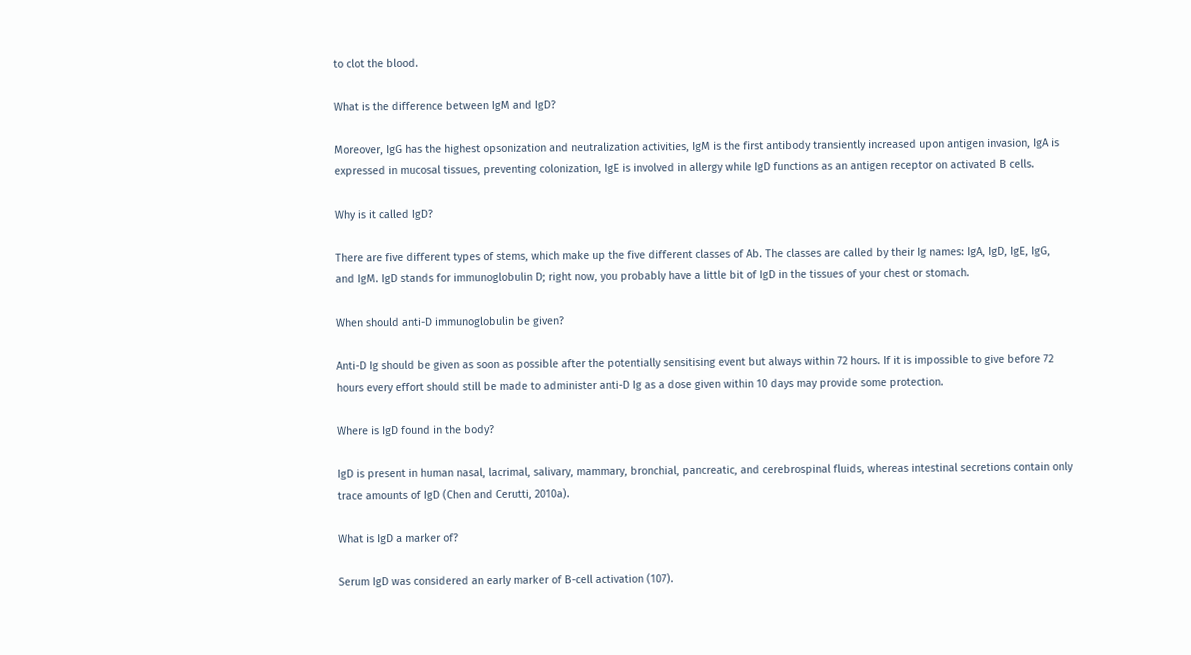to clot the blood.

What is the difference between IgM and IgD?

Moreover, IgG has the highest opsonization and neutralization activities, IgM is the first antibody transiently increased upon antigen invasion, IgA is expressed in mucosal tissues, preventing colonization, IgE is involved in allergy while IgD functions as an antigen receptor on activated B cells.

Why is it called IgD?

There are five different types of stems, which make up the five different classes of Ab. The classes are called by their Ig names: IgA, IgD, IgE, IgG, and IgM. IgD stands for immunoglobulin D; right now, you probably have a little bit of IgD in the tissues of your chest or stomach.

When should anti-D immunoglobulin be given?

Anti-D Ig should be given as soon as possible after the potentially sensitising event but always within 72 hours. If it is impossible to give before 72 hours every effort should still be made to administer anti-D Ig as a dose given within 10 days may provide some protection.

Where is IgD found in the body?

IgD is present in human nasal, lacrimal, salivary, mammary, bronchial, pancreatic, and cerebrospinal fluids, whereas intestinal secretions contain only trace amounts of IgD (Chen and Cerutti, 2010a).

What is IgD a marker of?

Serum IgD was considered an early marker of B-cell activation (107).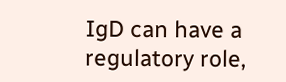IgD can have a regulatory role,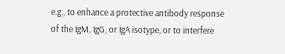e.g., to enhance a protective antibody response of the IgM, IgG, or IgA isotype, or to interfere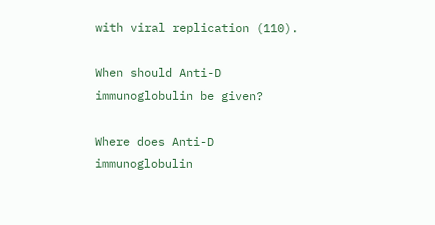with viral replication (110).

When should Anti-D immunoglobulin be given?

Where does Anti-D immunoglobulin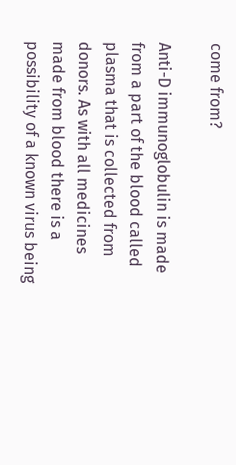come from?

Anti-D immunoglobulin is made from a part of the blood called plasma that is collected from donors. As with all medicines made from blood there is a possibility of a known virus being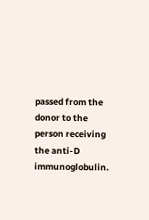passed from the donor to the person receiving the anti-D immunoglobulin.